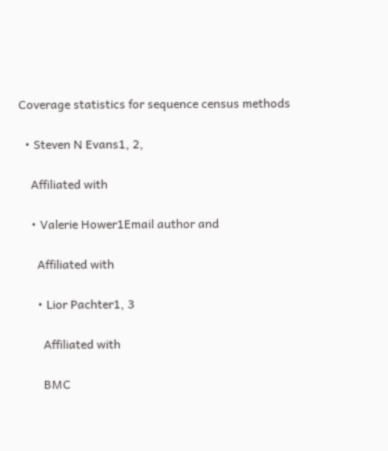Coverage statistics for sequence census methods

  • Steven N Evans1, 2,

    Affiliated with

    • Valerie Hower1Email author and

      Affiliated with

      • Lior Pachter1, 3

        Affiliated with

        BMC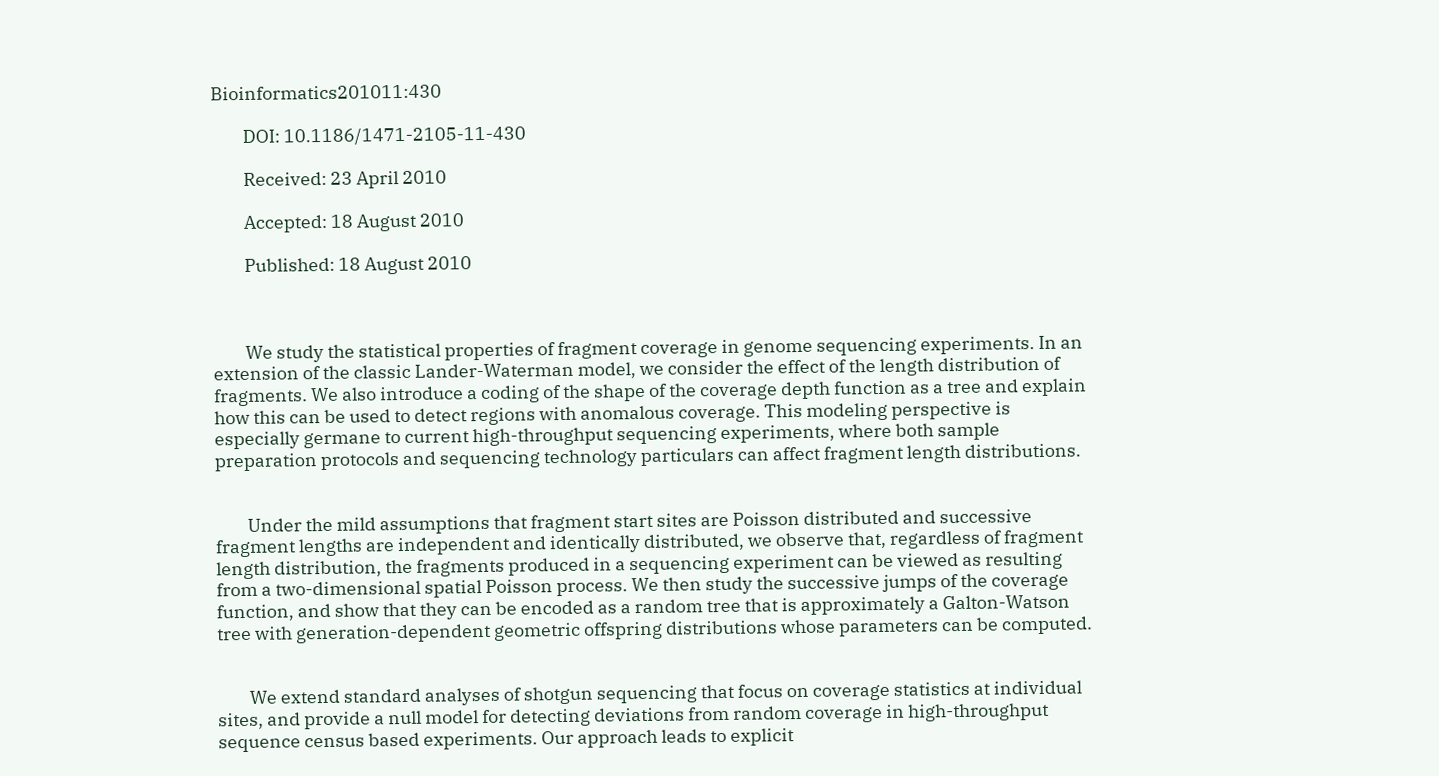Bioinformatics201011:430

        DOI: 10.1186/1471-2105-11-430

        Received: 23 April 2010

        Accepted: 18 August 2010

        Published: 18 August 2010



        We study the statistical properties of fragment coverage in genome sequencing experiments. In an extension of the classic Lander-Waterman model, we consider the effect of the length distribution of fragments. We also introduce a coding of the shape of the coverage depth function as a tree and explain how this can be used to detect regions with anomalous coverage. This modeling perspective is especially germane to current high-throughput sequencing experiments, where both sample preparation protocols and sequencing technology particulars can affect fragment length distributions.


        Under the mild assumptions that fragment start sites are Poisson distributed and successive fragment lengths are independent and identically distributed, we observe that, regardless of fragment length distribution, the fragments produced in a sequencing experiment can be viewed as resulting from a two-dimensional spatial Poisson process. We then study the successive jumps of the coverage function, and show that they can be encoded as a random tree that is approximately a Galton-Watson tree with generation-dependent geometric offspring distributions whose parameters can be computed.


        We extend standard analyses of shotgun sequencing that focus on coverage statistics at individual sites, and provide a null model for detecting deviations from random coverage in high-throughput sequence census based experiments. Our approach leads to explicit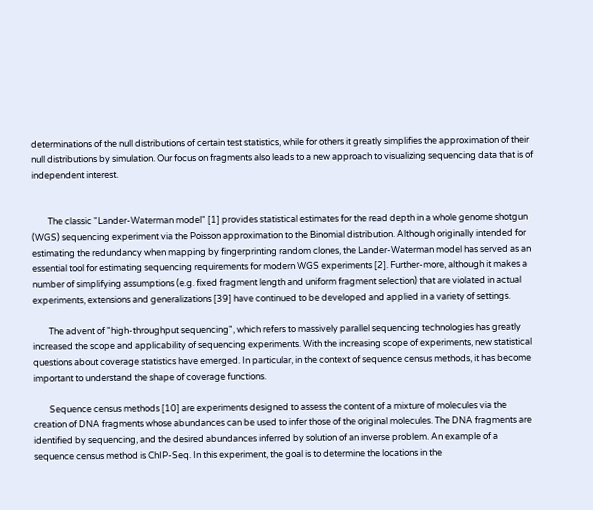determinations of the null distributions of certain test statistics, while for others it greatly simplifies the approximation of their null distributions by simulation. Our focus on fragments also leads to a new approach to visualizing sequencing data that is of independent interest.


        The classic "Lander-Waterman model" [1] provides statistical estimates for the read depth in a whole genome shotgun (WGS) sequencing experiment via the Poisson approximation to the Binomial distribution. Although originally intended for estimating the redundancy when mapping by fingerprinting random clones, the Lander-Waterman model has served as an essential tool for estimating sequencing requirements for modern WGS experiments [2]. Further-more, although it makes a number of simplifying assumptions (e.g. fixed fragment length and uniform fragment selection) that are violated in actual experiments, extensions and generalizations [39] have continued to be developed and applied in a variety of settings.

        The advent of "high-throughput sequencing", which refers to massively parallel sequencing technologies has greatly increased the scope and applicability of sequencing experiments. With the increasing scope of experiments, new statistical questions about coverage statistics have emerged. In particular, in the context of sequence census methods, it has become important to understand the shape of coverage functions.

        Sequence census methods [10] are experiments designed to assess the content of a mixture of molecules via the creation of DNA fragments whose abundances can be used to infer those of the original molecules. The DNA fragments are identified by sequencing, and the desired abundances inferred by solution of an inverse problem. An example of a sequence census method is ChIP-Seq. In this experiment, the goal is to determine the locations in the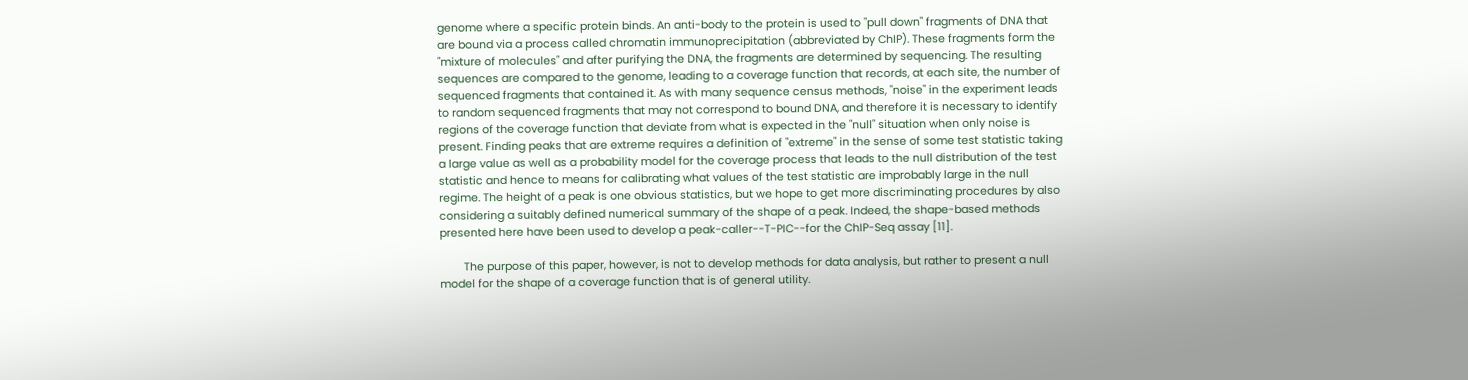genome where a specific protein binds. An anti-body to the protein is used to "pull down" fragments of DNA that are bound via a process called chromatin immunoprecipitation (abbreviated by ChIP). These fragments form the "mixture of molecules" and after purifying the DNA, the fragments are determined by sequencing. The resulting sequences are compared to the genome, leading to a coverage function that records, at each site, the number of sequenced fragments that contained it. As with many sequence census methods, "noise" in the experiment leads to random sequenced fragments that may not correspond to bound DNA, and therefore it is necessary to identify regions of the coverage function that deviate from what is expected in the "null" situation when only noise is present. Finding peaks that are extreme requires a definition of "extreme" in the sense of some test statistic taking a large value as well as a probability model for the coverage process that leads to the null distribution of the test statistic and hence to means for calibrating what values of the test statistic are improbably large in the null regime. The height of a peak is one obvious statistics, but we hope to get more discriminating procedures by also considering a suitably defined numerical summary of the shape of a peak. Indeed, the shape-based methods presented here have been used to develop a peak-caller--T-PIC--for the ChIP-Seq assay [11].

        The purpose of this paper, however, is not to develop methods for data analysis, but rather to present a null model for the shape of a coverage function that is of general utility.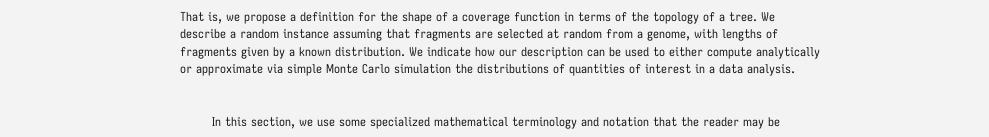That is, we propose a definition for the shape of a coverage function in terms of the topology of a tree. We describe a random instance assuming that fragments are selected at random from a genome, with lengths of fragments given by a known distribution. We indicate how our description can be used to either compute analytically or approximate via simple Monte Carlo simulation the distributions of quantities of interest in a data analysis.


        In this section, we use some specialized mathematical terminology and notation that the reader may be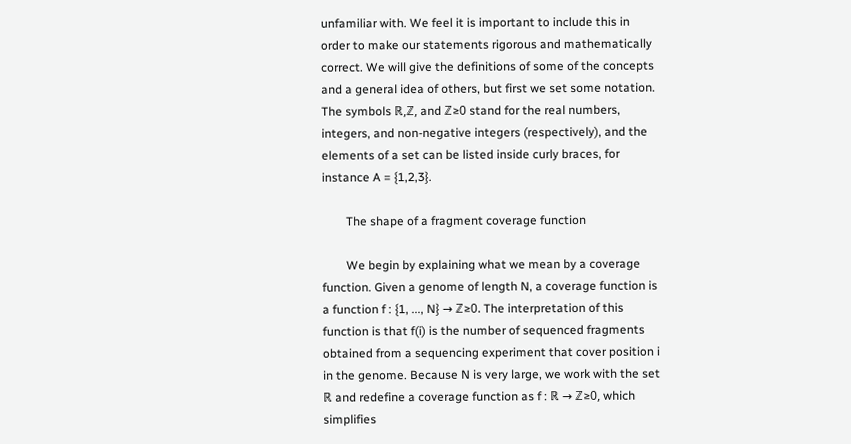unfamiliar with. We feel it is important to include this in order to make our statements rigorous and mathematically correct. We will give the definitions of some of the concepts and a general idea of others, but first we set some notation. The symbols ℝ,ℤ, and ℤ≥0 stand for the real numbers, integers, and non-negative integers (respectively), and the elements of a set can be listed inside curly braces, for instance A = {1,2,3}.

        The shape of a fragment coverage function

        We begin by explaining what we mean by a coverage function. Given a genome of length N, a coverage function is a function f : {1, ..., N} → ℤ≥0. The interpretation of this function is that f(i) is the number of sequenced fragments obtained from a sequencing experiment that cover position i in the genome. Because N is very large, we work with the set ℝ and redefine a coverage function as f : ℝ → ℤ≥0, which simplifies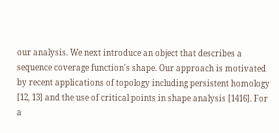our analysis. We next introduce an object that describes a sequence coverage function's shape. Our approach is motivated by recent applications of topology including persistent homology [12, 13] and the use of critical points in shape analysis [1416]. For a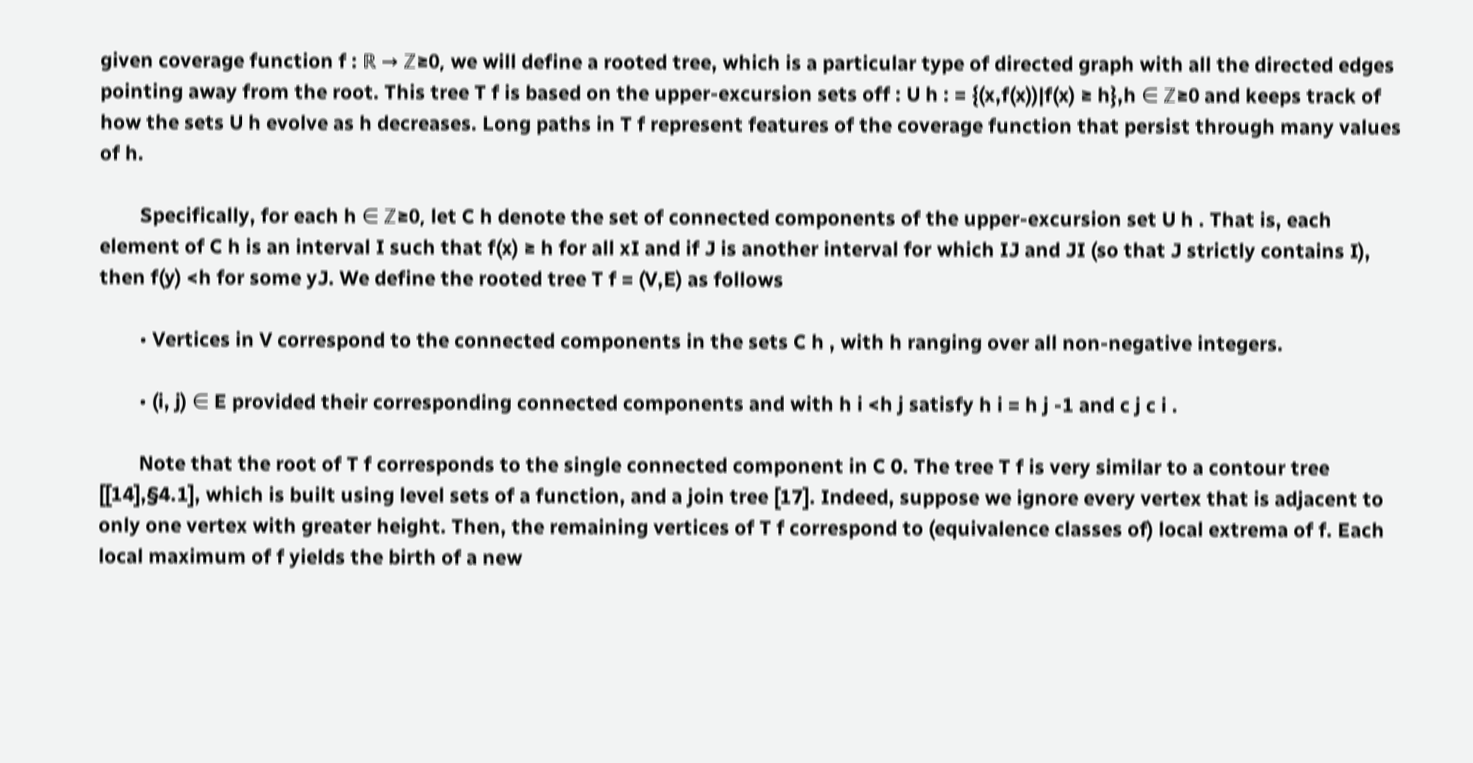given coverage function f : ℝ → ℤ≥0, we will define a rooted tree, which is a particular type of directed graph with all the directed edges pointing away from the root. This tree T f is based on the upper-excursion sets off : U h : = {(x,f(x))|f(x) ≥ h},h ∈ ℤ≥0 and keeps track of how the sets U h evolve as h decreases. Long paths in T f represent features of the coverage function that persist through many values of h.

        Specifically, for each h ∈ ℤ≥0, let C h denote the set of connected components of the upper-excursion set U h . That is, each element of C h is an interval I such that f(x) ≥ h for all xI and if J is another interval for which IJ and JI (so that J strictly contains I), then f(y) <h for some yJ. We define the rooted tree T f = (V,E) as follows

        • Vertices in V correspond to the connected components in the sets C h , with h ranging over all non-negative integers.

        • (i, j) ∈ E provided their corresponding connected components and with h i <h j satisfy h i = h j -1 and c j c i .

        Note that the root of T f corresponds to the single connected component in C 0. The tree T f is very similar to a contour tree [[14],§4.1], which is built using level sets of a function, and a join tree [17]. Indeed, suppose we ignore every vertex that is adjacent to only one vertex with greater height. Then, the remaining vertices of T f correspond to (equivalence classes of) local extrema of f. Each local maximum of f yields the birth of a new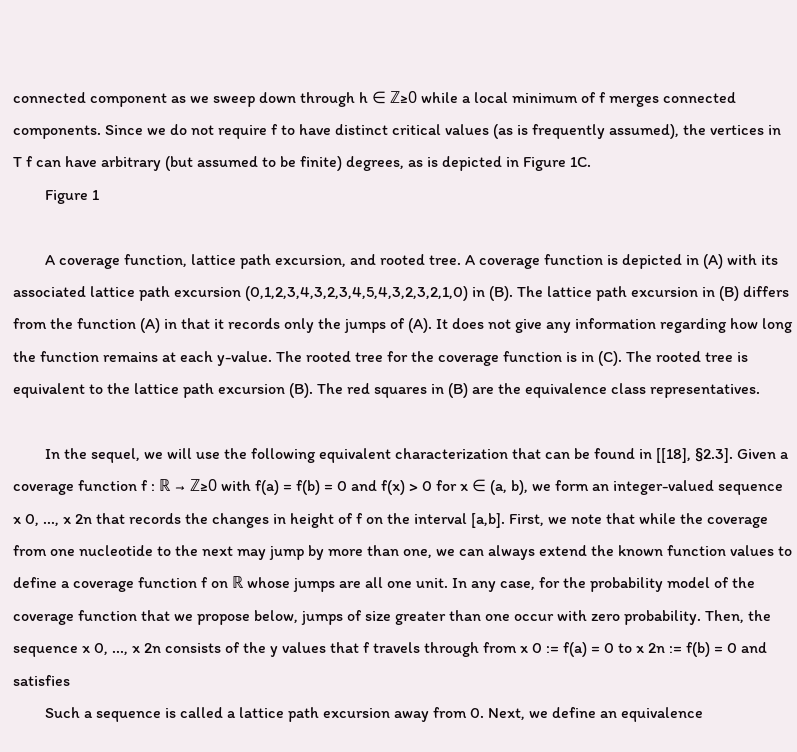connected component as we sweep down through h ∈ ℤ≥0 while a local minimum of f merges connected components. Since we do not require f to have distinct critical values (as is frequently assumed), the vertices in T f can have arbitrary (but assumed to be finite) degrees, as is depicted in Figure 1C.
        Figure 1

        A coverage function, lattice path excursion, and rooted tree. A coverage function is depicted in (A) with its associated lattice path excursion (0,1,2,3,4,3,2,3,4,5,4,3,2,3,2,1,0) in (B). The lattice path excursion in (B) differs from the function (A) in that it records only the jumps of (A). It does not give any information regarding how long the function remains at each y-value. The rooted tree for the coverage function is in (C). The rooted tree is equivalent to the lattice path excursion (B). The red squares in (B) are the equivalence class representatives.

        In the sequel, we will use the following equivalent characterization that can be found in [[18], §2.3]. Given a coverage function f : ℝ → ℤ≥0 with f(a) = f(b) = 0 and f(x) > 0 for x ∈ (a, b), we form an integer-valued sequence x 0, ..., x 2n that records the changes in height of f on the interval [a,b]. First, we note that while the coverage from one nucleotide to the next may jump by more than one, we can always extend the known function values to define a coverage function f on ℝ whose jumps are all one unit. In any case, for the probability model of the coverage function that we propose below, jumps of size greater than one occur with zero probability. Then, the sequence x 0, ..., x 2n consists of the y values that f travels through from x 0 := f(a) = 0 to x 2n := f(b) = 0 and satisfies
        Such a sequence is called a lattice path excursion away from 0. Next, we define an equivalence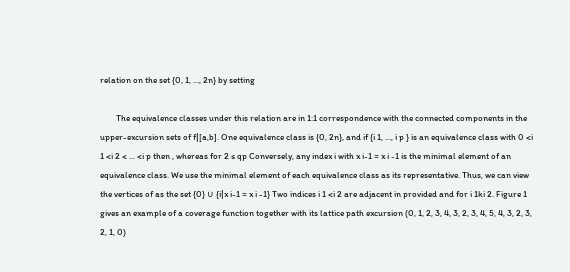relation on the set {0, 1, ..., 2n} by setting

        The equivalence classes under this relation are in 1:1 correspondence with the connected components in the upper-excursion sets of f|[a,b]. One equivalence class is {0, 2n}, and if {i 1, ..., i p } is an equivalence class with 0 <i 1 <i 2 < ... <i p then , whereas for 2 ≤ qp Conversely, any index i with x i-1 = x i -1 is the minimal element of an equivalence class. We use the minimal element of each equivalence class as its representative. Thus, we can view the vertices of as the set {0} ∪ {i|x i-1 = x i -1} Two indices i 1 <i 2 are adjacent in provided and for i 1ki 2. Figure 1 gives an example of a coverage function together with its lattice path excursion (0, 1, 2, 3, 4, 3, 2, 3, 4, 5, 4, 3, 2, 3, 2, 1, 0)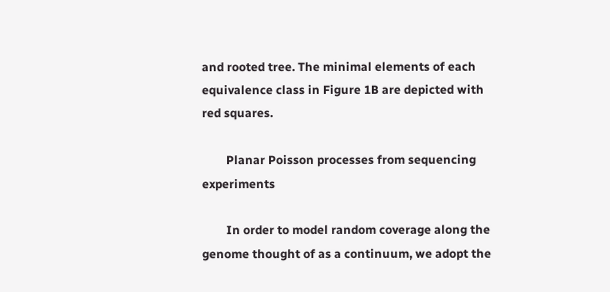and rooted tree. The minimal elements of each equivalence class in Figure 1B are depicted with red squares.

        Planar Poisson processes from sequencing experiments

        In order to model random coverage along the genome thought of as a continuum, we adopt the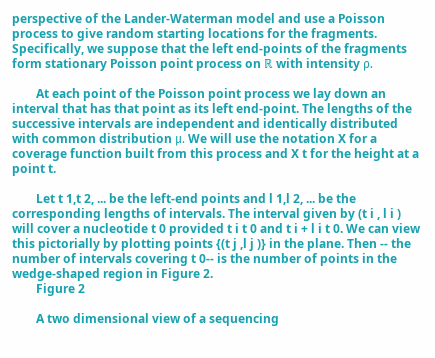perspective of the Lander-Waterman model and use a Poisson process to give random starting locations for the fragments. Specifically, we suppose that the left end-points of the fragments form stationary Poisson point process on ℝ with intensity ρ.

        At each point of the Poisson point process we lay down an interval that has that point as its left end-point. The lengths of the successive intervals are independent and identically distributed with common distribution μ. We will use the notation X for a coverage function built from this process and X t for the height at a point t.

        Let t 1,t 2, ... be the left-end points and l 1,l 2, ... be the corresponding lengths of intervals. The interval given by (t i , l i ) will cover a nucleotide t 0 provided t i t 0 and t i + l i t 0. We can view this pictorially by plotting points {(t j ,l j )} in the plane. Then -- the number of intervals covering t 0-- is the number of points in the wedge-shaped region in Figure 2.
        Figure 2

        A two dimensional view of a sequencing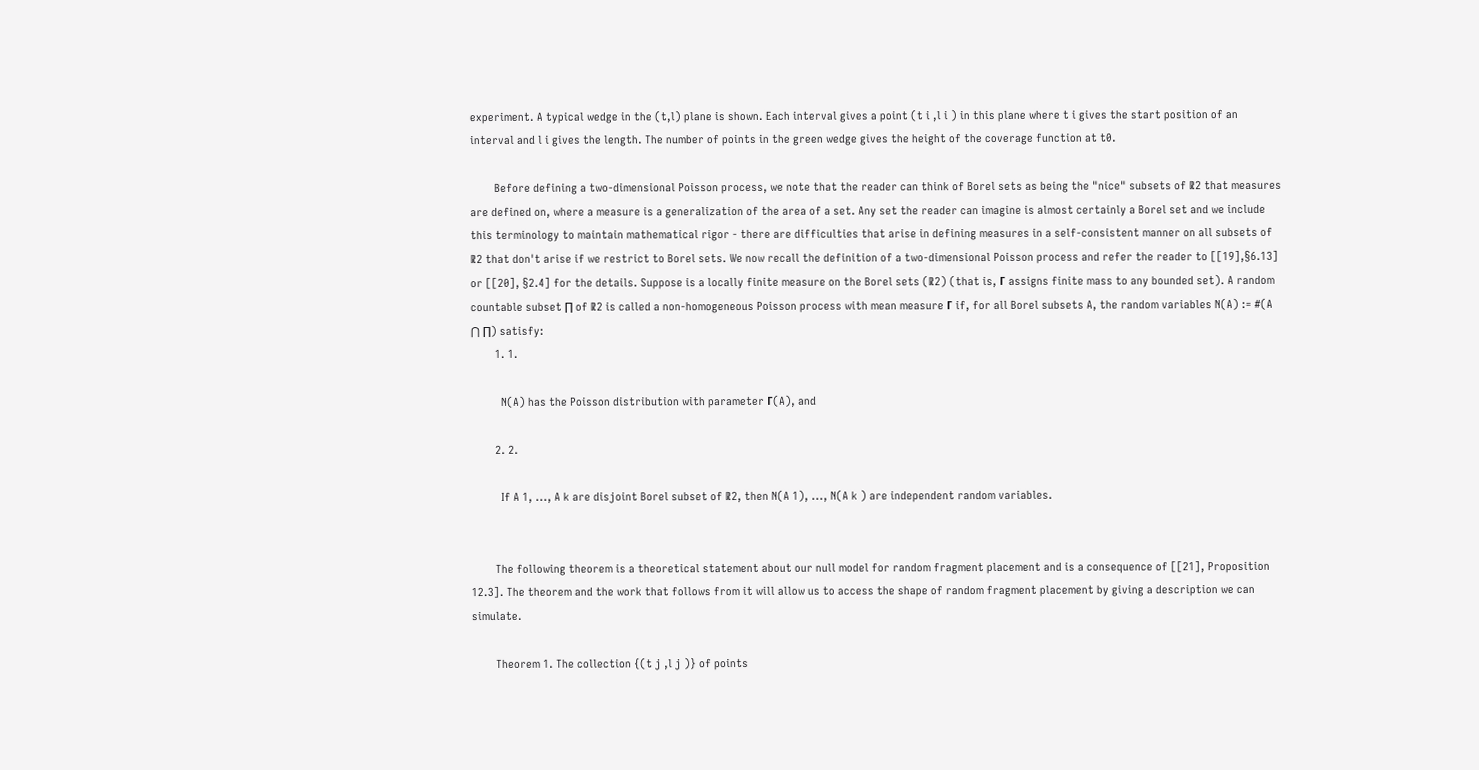experiment. A typical wedge in the (t,l) plane is shown. Each interval gives a point (t i ,l i ) in this plane where t i gives the start position of an interval and l i gives the length. The number of points in the green wedge gives the height of the coverage function at t0.

        Before defining a two-dimensional Poisson process, we note that the reader can think of Borel sets as being the "nice" subsets of ℝ2 that measures are defined on, where a measure is a generalization of the area of a set. Any set the reader can imagine is almost certainly a Borel set and we include this terminology to maintain mathematical rigor - there are difficulties that arise in defining measures in a self-consistent manner on all subsets of ℝ2 that don't arise if we restrict to Borel sets. We now recall the definition of a two-dimensional Poisson process and refer the reader to [[19],§6.13] or [[20], §2.4] for the details. Suppose is a locally finite measure on the Borel sets (ℝ2) (that is, Γ assigns finite mass to any bounded set). A random countable subset ∏ of ℝ2 is called a non-homogeneous Poisson process with mean measure Γ if, for all Borel subsets A, the random variables N(A) := #(A ⋂ ∏) satisfy:
        1. 1.

          N(A) has the Poisson distribution with parameter Γ(A), and

        2. 2.

          If A 1, ..., A k are disjoint Borel subset of ℝ2, then N(A 1), ..., N(A k ) are independent random variables.


        The following theorem is a theoretical statement about our null model for random fragment placement and is a consequence of [[21], Proposition 12.3]. The theorem and the work that follows from it will allow us to access the shape of random fragment placement by giving a description we can simulate.

        Theorem 1. The collection {(t j ,l j )} of points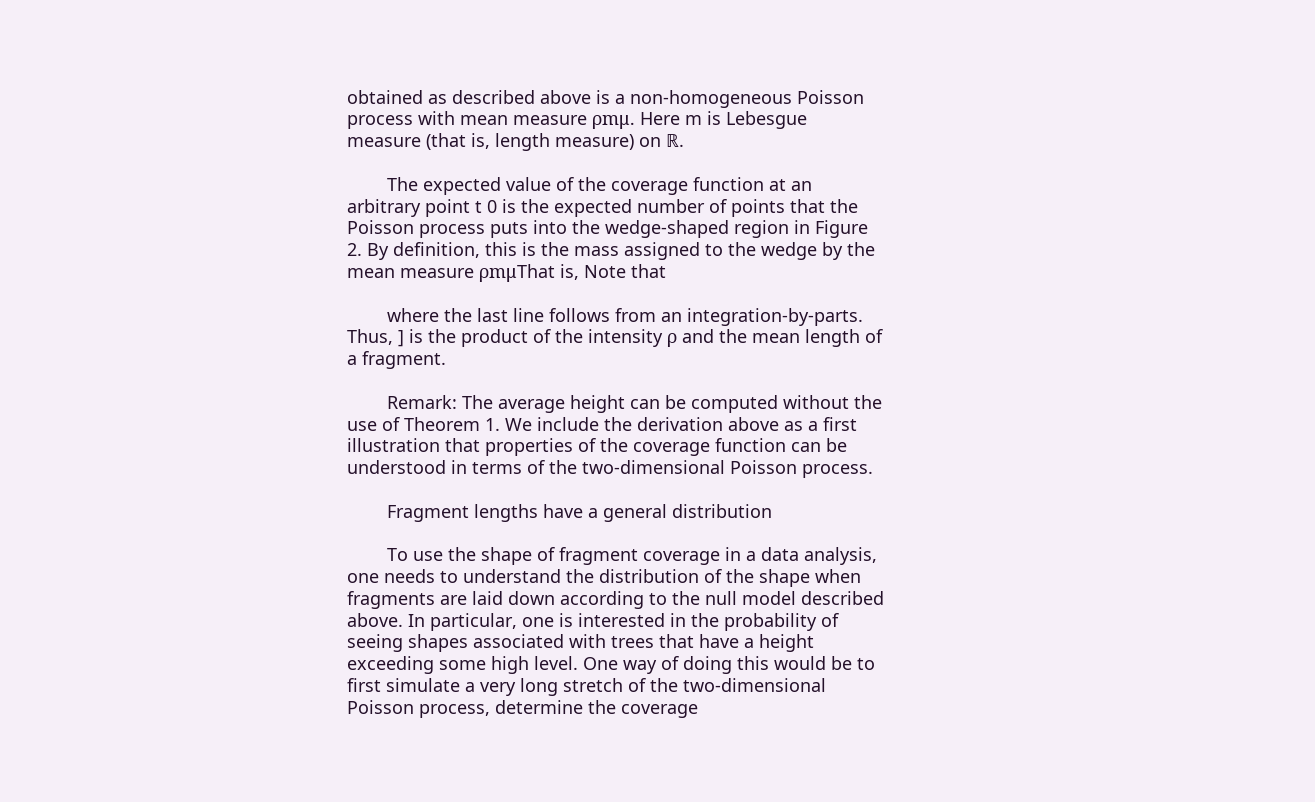obtained as described above is a non-homogeneous Poisson process with mean measure ρmμ. Here m is Lebesgue measure (that is, length measure) on ℝ.

        The expected value of the coverage function at an arbitrary point t 0 is the expected number of points that the Poisson process puts into the wedge-shaped region in Figure 2. By definition, this is the mass assigned to the wedge by the mean measure ρmμThat is, Note that

        where the last line follows from an integration-by-parts. Thus, ] is the product of the intensity ρ and the mean length of a fragment.

        Remark: The average height can be computed without the use of Theorem 1. We include the derivation above as a first illustration that properties of the coverage function can be understood in terms of the two-dimensional Poisson process.

        Fragment lengths have a general distribution

        To use the shape of fragment coverage in a data analysis, one needs to understand the distribution of the shape when fragments are laid down according to the null model described above. In particular, one is interested in the probability of seeing shapes associated with trees that have a height exceeding some high level. One way of doing this would be to first simulate a very long stretch of the two-dimensional Poisson process, determine the coverage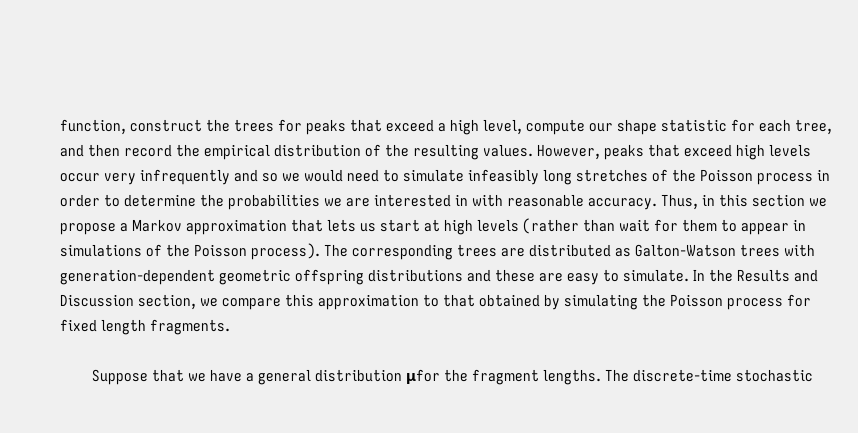function, construct the trees for peaks that exceed a high level, compute our shape statistic for each tree, and then record the empirical distribution of the resulting values. However, peaks that exceed high levels occur very infrequently and so we would need to simulate infeasibly long stretches of the Poisson process in order to determine the probabilities we are interested in with reasonable accuracy. Thus, in this section we propose a Markov approximation that lets us start at high levels (rather than wait for them to appear in simulations of the Poisson process). The corresponding trees are distributed as Galton-Watson trees with generation-dependent geometric offspring distributions and these are easy to simulate. In the Results and Discussion section, we compare this approximation to that obtained by simulating the Poisson process for fixed length fragments.

        Suppose that we have a general distribution μfor the fragment lengths. The discrete-time stochastic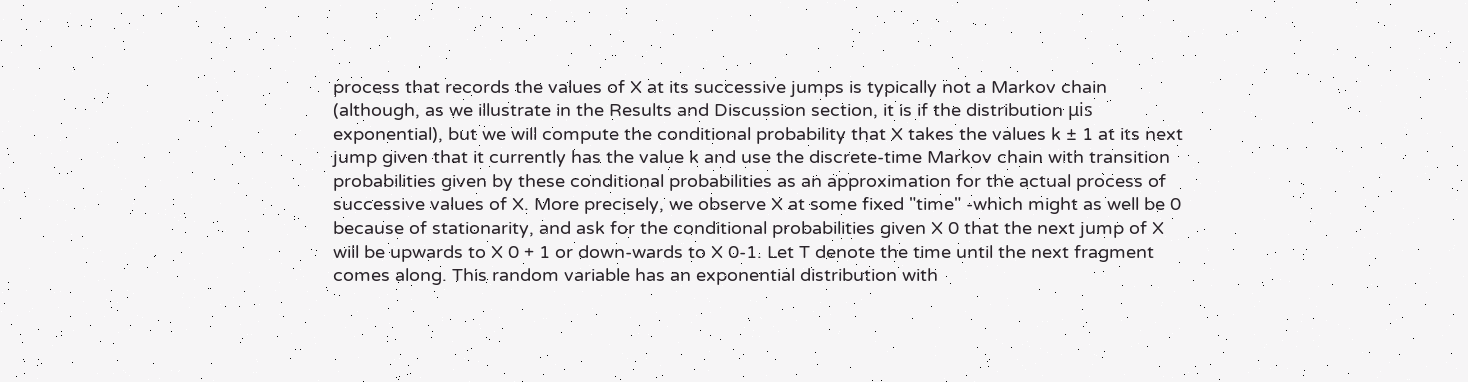process that records the values of X at its successive jumps is typically not a Markov chain (although, as we illustrate in the Results and Discussion section, it is if the distribution μis exponential), but we will compute the conditional probability that X takes the values k ± 1 at its next jump given that it currently has the value k and use the discrete-time Markov chain with transition probabilities given by these conditional probabilities as an approximation for the actual process of successive values of X. More precisely, we observe X at some fixed "time" -which might as well be 0 because of stationarity, and ask for the conditional probabilities given X 0 that the next jump of X will be upwards to X 0 + 1 or down-wards to X 0-1. Let T denote the time until the next fragment comes along. This random variable has an exponential distribution with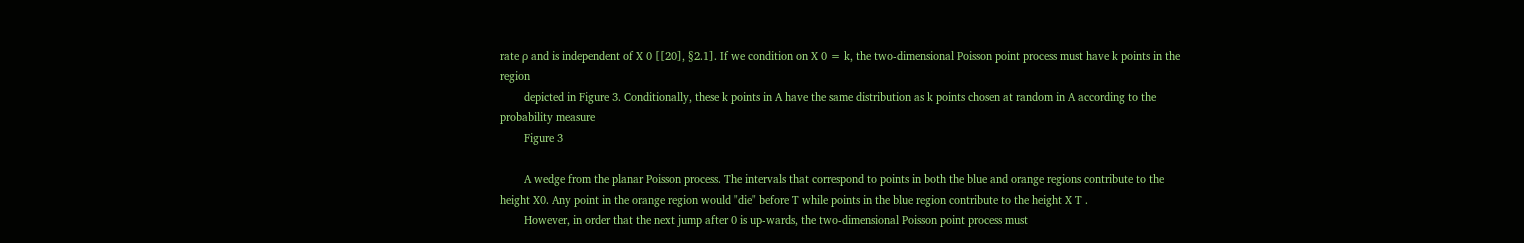rate ρ and is independent of X 0 [[20], §2.1]. If we condition on X 0 = k, the two-dimensional Poisson point process must have k points in the region
        depicted in Figure 3. Conditionally, these k points in A have the same distribution as k points chosen at random in A according to the probability measure
        Figure 3

        A wedge from the planar Poisson process. The intervals that correspond to points in both the blue and orange regions contribute to the height X0. Any point in the orange region would "die" before T while points in the blue region contribute to the height X T .
        However, in order that the next jump after 0 is up-wards, the two-dimensional Poisson point process must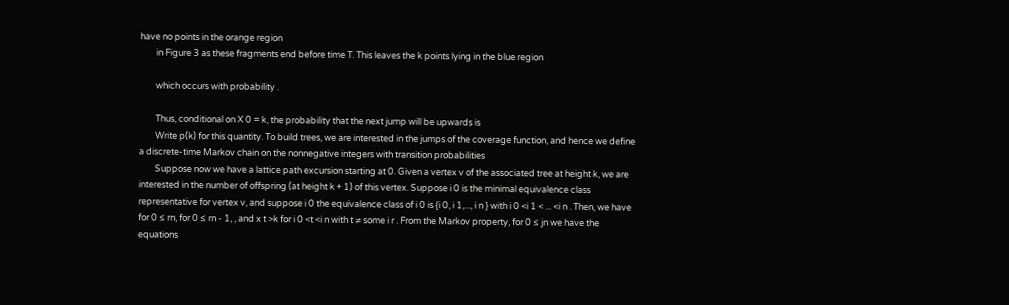have no points in the orange region
        in Figure 3 as these fragments end before time T. This leaves the k points lying in the blue region

        which occurs with probability .

        Thus, conditional on X 0 = k, the probability that the next jump will be upwards is
        Write p(k) for this quantity. To build trees, we are interested in the jumps of the coverage function, and hence we define a discrete-time Markov chain on the nonnegative integers with transition probabilities
        Suppose now we have a lattice path excursion starting at 0. Given a vertex v of the associated tree at height k, we are interested in the number of offspring (at height k + 1) of this vertex. Suppose i 0 is the minimal equivalence class representative for vertex v, and suppose i 0 the equivalence class of i 0 is {i 0, i 1,..., i n } with i 0 <i 1 < ... <i n . Then, we have for 0 ≤ rn, for 0 ≤ rn - 1, , and x t >k for i 0 <t <i n with t ≠ some i r . From the Markov property, for 0 ≤ jn we have the equations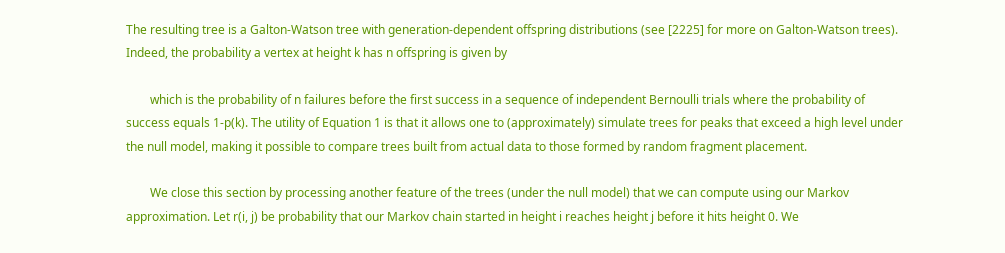The resulting tree is a Galton-Watson tree with generation-dependent offspring distributions (see [2225] for more on Galton-Watson trees). Indeed, the probability a vertex at height k has n offspring is given by

        which is the probability of n failures before the first success in a sequence of independent Bernoulli trials where the probability of success equals 1-p(k). The utility of Equation 1 is that it allows one to (approximately) simulate trees for peaks that exceed a high level under the null model, making it possible to compare trees built from actual data to those formed by random fragment placement.

        We close this section by processing another feature of the trees (under the null model) that we can compute using our Markov approximation. Let r(i, j) be probability that our Markov chain started in height i reaches height j before it hits height 0. We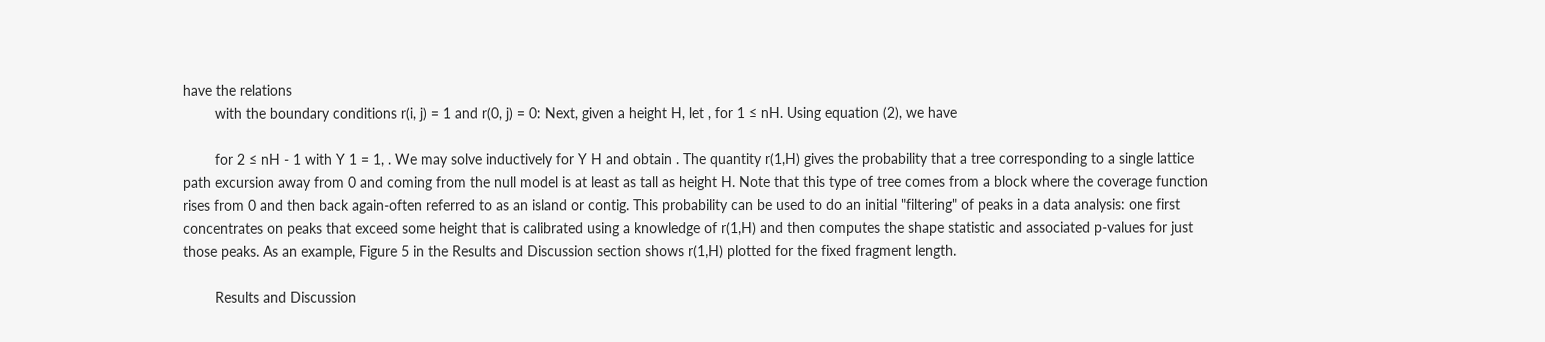have the relations
        with the boundary conditions r(i, j) = 1 and r(0, j) = 0: Next, given a height H, let , for 1 ≤ nH. Using equation (2), we have

        for 2 ≤ nH - 1 with Y 1 = 1, . We may solve inductively for Y H and obtain . The quantity r(1,H) gives the probability that a tree corresponding to a single lattice path excursion away from 0 and coming from the null model is at least as tall as height H. Note that this type of tree comes from a block where the coverage function rises from 0 and then back again-often referred to as an island or contig. This probability can be used to do an initial "filtering" of peaks in a data analysis: one first concentrates on peaks that exceed some height that is calibrated using a knowledge of r(1,H) and then computes the shape statistic and associated p-values for just those peaks. As an example, Figure 5 in the Results and Discussion section shows r(1,H) plotted for the fixed fragment length.

        Results and Discussion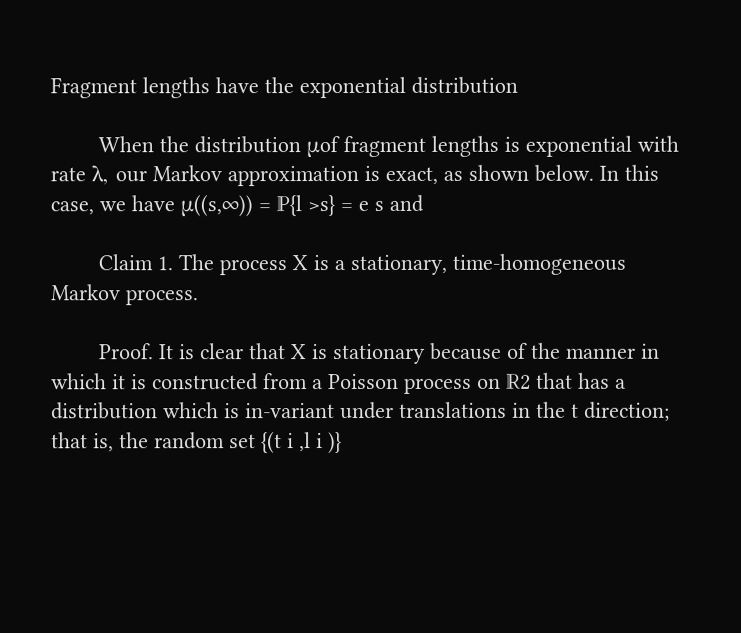Fragment lengths have the exponential distribution

        When the distribution μof fragment lengths is exponential with rate λ, our Markov approximation is exact, as shown below. In this case, we have μ((s,∞)) = ℙ{l >s} = e s and

        Claim 1. The process X is a stationary, time-homogeneous Markov process.

        Proof. It is clear that X is stationary because of the manner in which it is constructed from a Poisson process on ℝ2 that has a distribution which is in-variant under translations in the t direction; that is, the random set {(t i ,l i )}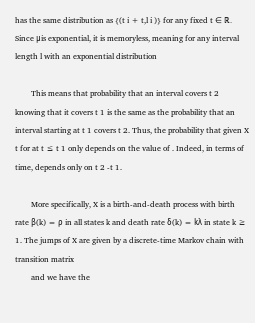has the same distribution as {(t i + t,l i )} for any fixed t ∈ ℝ. Since μis exponential, it is memoryless, meaning for any interval length l with an exponential distribution

        This means that probability that an interval covers t 2 knowing that it covers t 1 is the same as the probability that an interval starting at t 1 covers t 2. Thus, the probability that given X t for at t ≤ t 1 only depends on the value of . Indeed, in terms of time, depends only on t 2 -t 1.

        More specifically, X is a birth-and-death process with birth rate β(k) = ρ in all states k and death rate δ(k) = kλ in state k ≥ 1. The jumps of X are given by a discrete-time Markov chain with transition matrix
        and we have the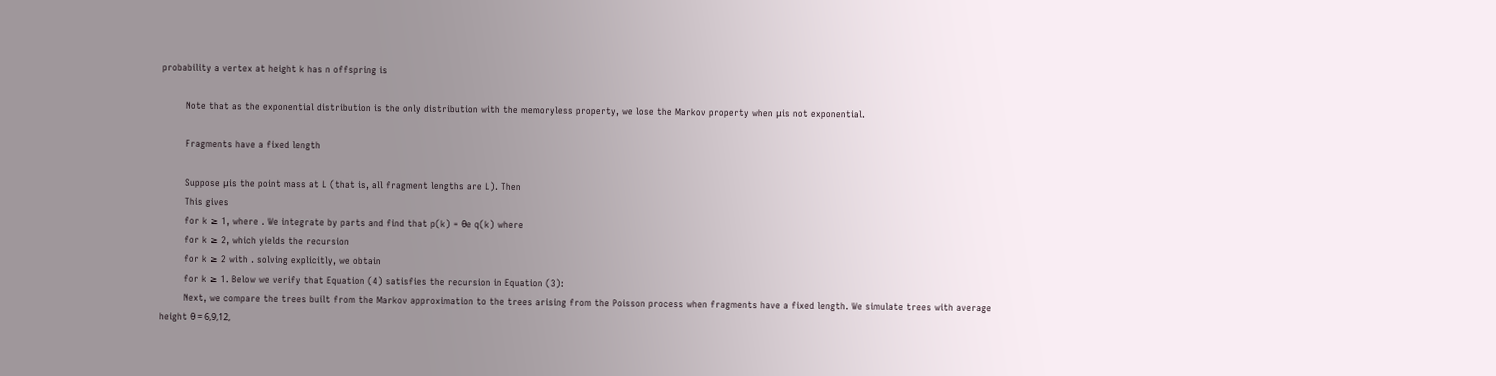probability a vertex at height k has n offspring is

        Note that as the exponential distribution is the only distribution with the memoryless property, we lose the Markov property when μis not exponential.

        Fragments have a fixed length

        Suppose μis the point mass at L (that is, all fragment lengths are L). Then
        This gives
        for k ≥ 1, where . We integrate by parts and find that p(k) = θe q(k) where
        for k ≥ 2, which yields the recursion
        for k ≥ 2 with . solving explicitly, we obtain
        for k ≥ 1. Below we verify that Equation (4) satisfies the recursion in Equation (3):
        Next, we compare the trees built from the Markov approximation to the trees arising from the Poisson process when fragments have a fixed length. We simulate trees with average height θ = 6,9,12,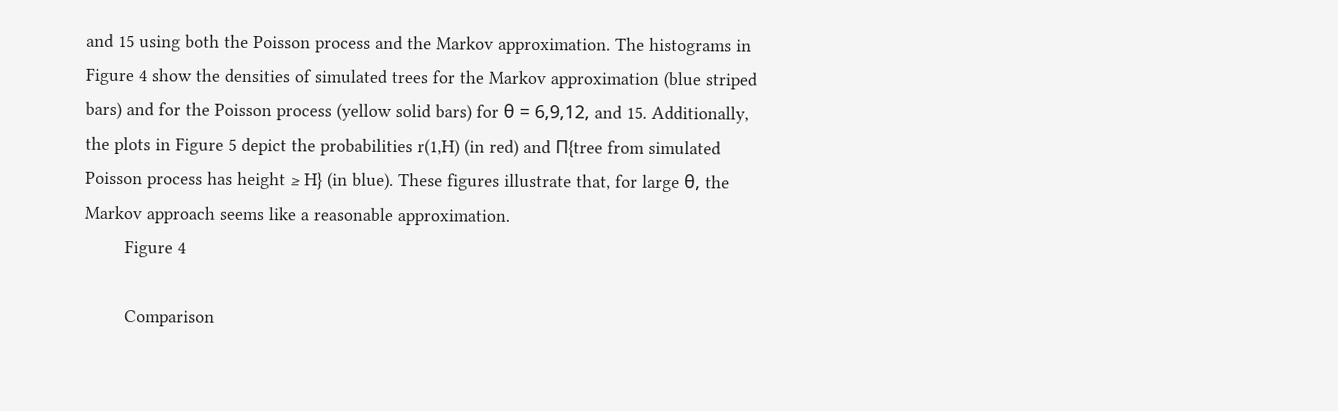and 15 using both the Poisson process and the Markov approximation. The histograms in Figure 4 show the densities of simulated trees for the Markov approximation (blue striped bars) and for the Poisson process (yellow solid bars) for θ = 6,9,12, and 15. Additionally, the plots in Figure 5 depict the probabilities r(1,H) (in red) and Π{tree from simulated Poisson process has height ≥ H} (in blue). These figures illustrate that, for large θ, the Markov approach seems like a reasonable approximation.
        Figure 4

        Comparison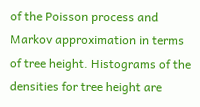of the Poisson process and Markov approximation in terms of tree height. Histograms of the densities for tree height are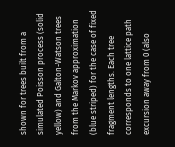shown for trees built from a simulated Poisson process (solid yellow) and Galton-Watson trees from the Markov approximation (blue striped) for the case of fixed fragment lengths. Each tree corresponds to one lattice path excursion away from 0 (also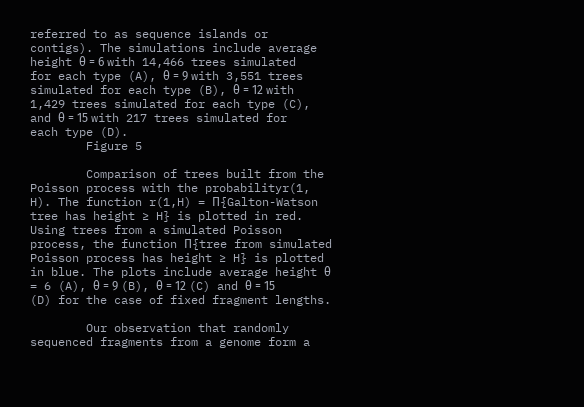referred to as sequence islands or contigs). The simulations include average height θ = 6 with 14,466 trees simulated for each type (A), θ = 9 with 3,551 trees simulated for each type (B), θ = 12 with 1,429 trees simulated for each type (C), and θ = 15 with 217 trees simulated for each type (D).
        Figure 5

        Comparison of trees built from the Poisson process with the probabilityr(1, H). The function r(1,H) = Π{Galton-Watson tree has height ≥ H} is plotted in red. Using trees from a simulated Poisson process, the function Π{tree from simulated Poisson process has height ≥ H} is plotted in blue. The plots include average height θ = 6 (A), θ = 9 (B), θ = 12 (C) and θ = 15 (D) for the case of fixed fragment lengths.

        Our observation that randomly sequenced fragments from a genome form a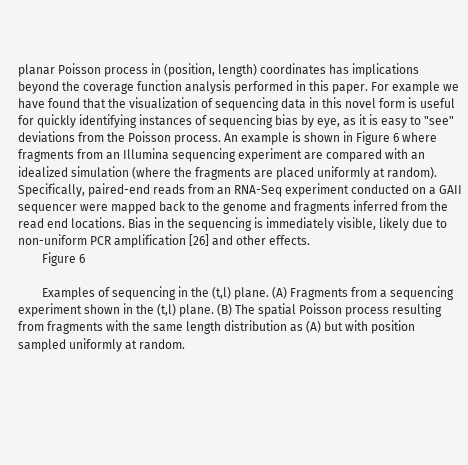planar Poisson process in (position, length) coordinates has implications beyond the coverage function analysis performed in this paper. For example we have found that the visualization of sequencing data in this novel form is useful for quickly identifying instances of sequencing bias by eye, as it is easy to "see" deviations from the Poisson process. An example is shown in Figure 6 where fragments from an Illumina sequencing experiment are compared with an idealized simulation (where the fragments are placed uniformly at random). Specifically, paired-end reads from an RNA-Seq experiment conducted on a GAII sequencer were mapped back to the genome and fragments inferred from the read end locations. Bias in the sequencing is immediately visible, likely due to non-uniform PCR amplification [26] and other effects.
        Figure 6

        Examples of sequencing in the (t,l) plane. (A) Fragments from a sequencing experiment shown in the (t,l) plane. (B) The spatial Poisson process resulting from fragments with the same length distribution as (A) but with position sampled uniformly at random.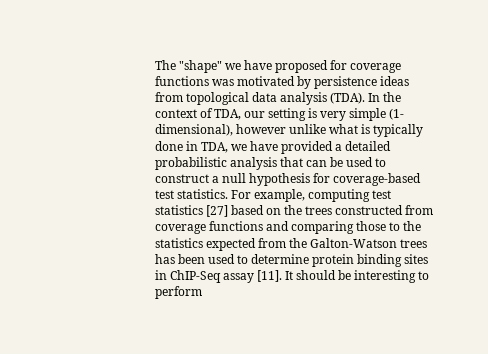The "shape" we have proposed for coverage functions was motivated by persistence ideas from topological data analysis (TDA). In the context of TDA, our setting is very simple (1-dimensional), however unlike what is typically done in TDA, we have provided a detailed probabilistic analysis that can be used to construct a null hypothesis for coverage-based test statistics. For example, computing test statistics [27] based on the trees constructed from coverage functions and comparing those to the statistics expected from the Galton-Watson trees has been used to determine protein binding sites in ChIP-Seq assay [11]. It should be interesting to perform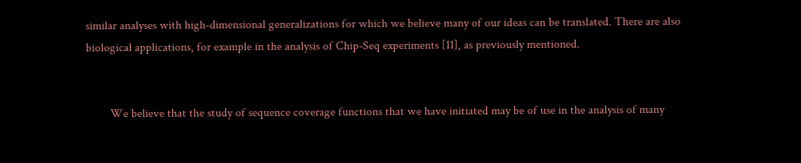similar analyses with high-dimensional generalizations for which we believe many of our ideas can be translated. There are also biological applications, for example in the analysis of Chip-Seq experiments [11], as previously mentioned.


        We believe that the study of sequence coverage functions that we have initiated may be of use in the analysis of many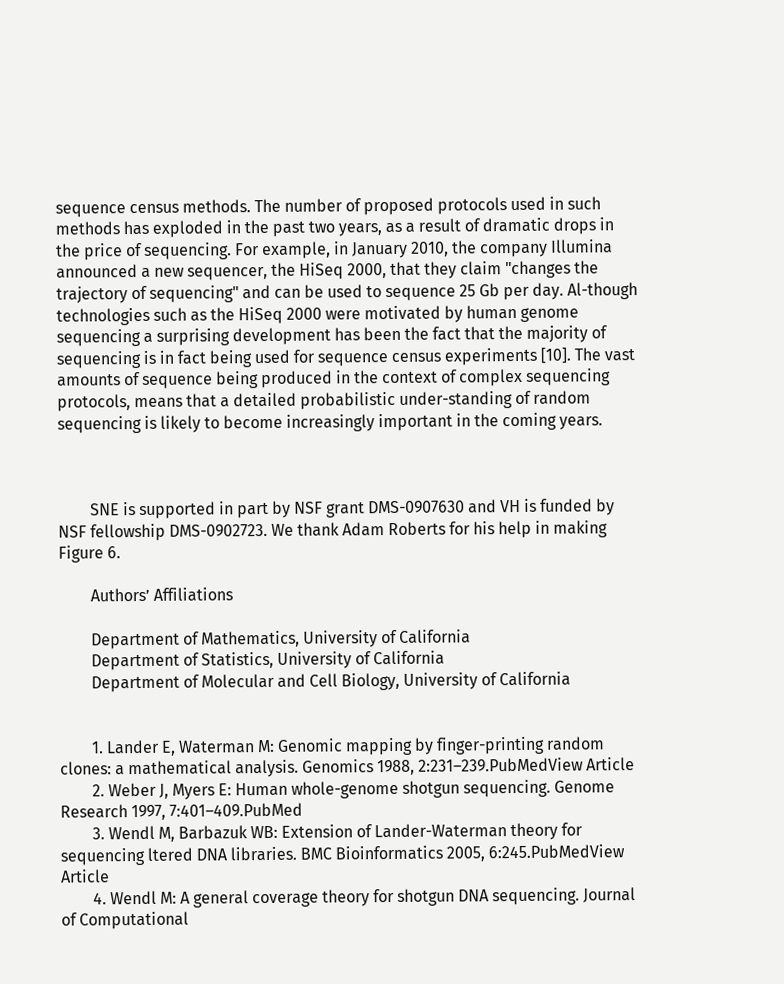sequence census methods. The number of proposed protocols used in such methods has exploded in the past two years, as a result of dramatic drops in the price of sequencing. For example, in January 2010, the company Illumina announced a new sequencer, the HiSeq 2000, that they claim "changes the trajectory of sequencing" and can be used to sequence 25 Gb per day. Al-though technologies such as the HiSeq 2000 were motivated by human genome sequencing a surprising development has been the fact that the majority of sequencing is in fact being used for sequence census experiments [10]. The vast amounts of sequence being produced in the context of complex sequencing protocols, means that a detailed probabilistic under-standing of random sequencing is likely to become increasingly important in the coming years.



        SNE is supported in part by NSF grant DMS-0907630 and VH is funded by NSF fellowship DMS-0902723. We thank Adam Roberts for his help in making Figure 6.

        Authors’ Affiliations

        Department of Mathematics, University of California
        Department of Statistics, University of California
        Department of Molecular and Cell Biology, University of California


        1. Lander E, Waterman M: Genomic mapping by finger-printing random clones: a mathematical analysis. Genomics 1988, 2:231–239.PubMedView Article
        2. Weber J, Myers E: Human whole-genome shotgun sequencing. Genome Research 1997, 7:401–409.PubMed
        3. Wendl M, Barbazuk WB: Extension of Lander-Waterman theory for sequencing ltered DNA libraries. BMC Bioinformatics 2005, 6:245.PubMedView Article
        4. Wendl M: A general coverage theory for shotgun DNA sequencing. Journal of Computational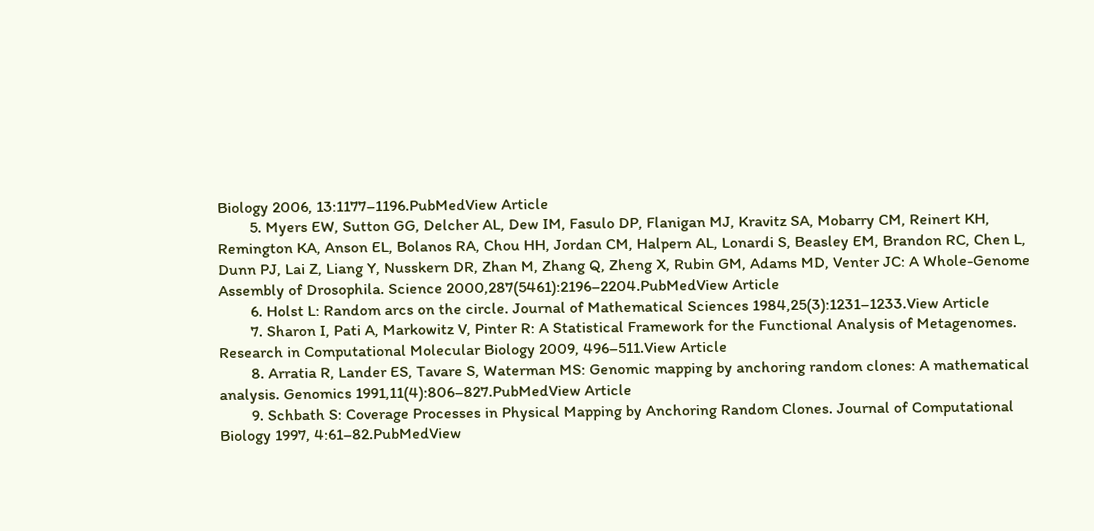Biology 2006, 13:1177–1196.PubMedView Article
        5. Myers EW, Sutton GG, Delcher AL, Dew IM, Fasulo DP, Flanigan MJ, Kravitz SA, Mobarry CM, Reinert KH, Remington KA, Anson EL, Bolanos RA, Chou HH, Jordan CM, Halpern AL, Lonardi S, Beasley EM, Brandon RC, Chen L, Dunn PJ, Lai Z, Liang Y, Nusskern DR, Zhan M, Zhang Q, Zheng X, Rubin GM, Adams MD, Venter JC: A Whole-Genome Assembly of Drosophila. Science 2000,287(5461):2196–2204.PubMedView Article
        6. Holst L: Random arcs on the circle. Journal of Mathematical Sciences 1984,25(3):1231–1233.View Article
        7. Sharon I, Pati A, Markowitz V, Pinter R: A Statistical Framework for the Functional Analysis of Metagenomes. Research in Computational Molecular Biology 2009, 496–511.View Article
        8. Arratia R, Lander ES, Tavare S, Waterman MS: Genomic mapping by anchoring random clones: A mathematical analysis. Genomics 1991,11(4):806–827.PubMedView Article
        9. Schbath S: Coverage Processes in Physical Mapping by Anchoring Random Clones. Journal of Computational Biology 1997, 4:61–82.PubMedView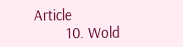Article
        10. Wold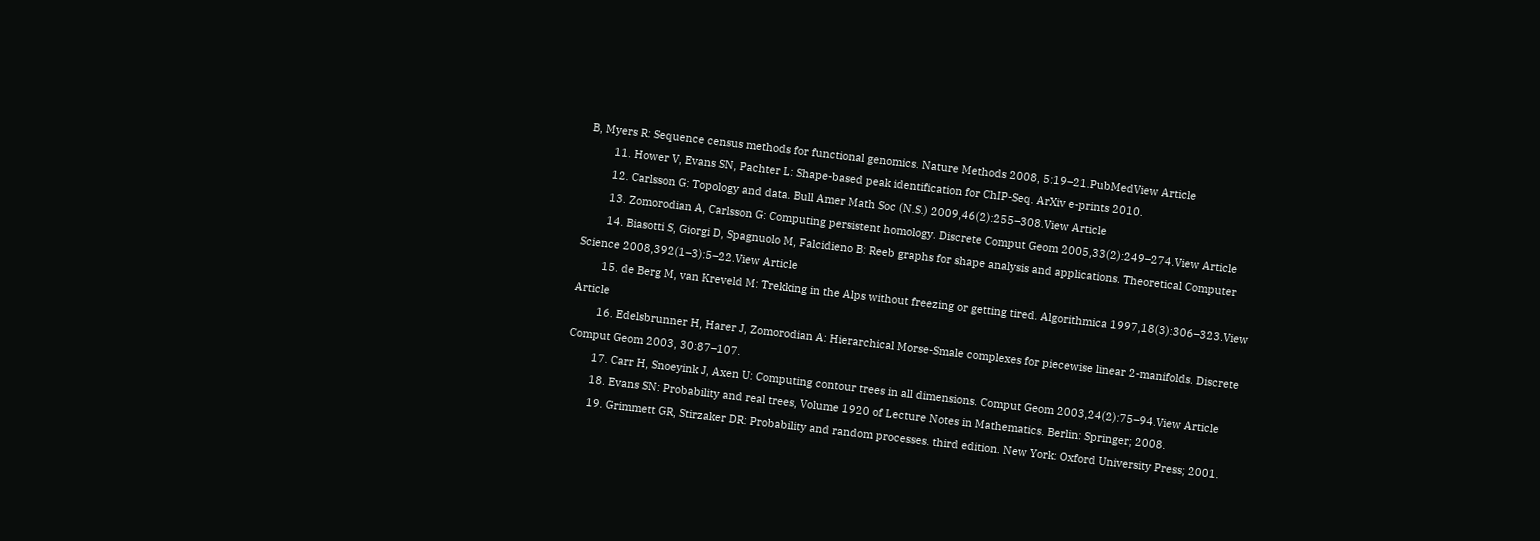B, Myers R: Sequence census methods for functional genomics. Nature Methods 2008, 5:19–21.PubMedView Article
        11. Hower V, Evans SN, Pachter L: Shape-based peak identification for ChIP-Seq. ArXiv e-prints 2010.
        12. Carlsson G: Topology and data. Bull Amer Math Soc (N.S.) 2009,46(2):255–308.View Article
        13. Zomorodian A, Carlsson G: Computing persistent homology. Discrete Comput Geom 2005,33(2):249–274.View Article
        14. Biasotti S, Giorgi D, Spagnuolo M, Falcidieno B: Reeb graphs for shape analysis and applications. Theoretical Computer Science 2008,392(1–3):5–22.View Article
        15. de Berg M, van Kreveld M: Trekking in the Alps without freezing or getting tired. Algorithmica 1997,18(3):306–323.View Article
        16. Edelsbrunner H, Harer J, Zomorodian A: Hierarchical Morse-Smale complexes for piecewise linear 2-manifolds. Discrete Comput Geom 2003, 30:87–107.
        17. Carr H, Snoeyink J, Axen U: Computing contour trees in all dimensions. Comput Geom 2003,24(2):75–94.View Article
        18. Evans SN: Probability and real trees, Volume 1920 of Lecture Notes in Mathematics. Berlin: Springer; 2008.
        19. Grimmett GR, Stirzaker DR: Probability and random processes. third edition. New York: Oxford University Press; 2001.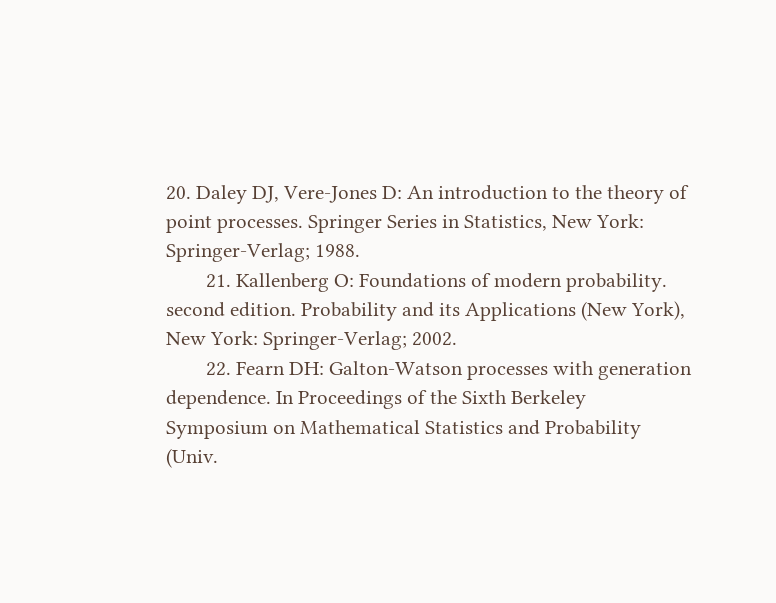20. Daley DJ, Vere-Jones D: An introduction to the theory of point processes. Springer Series in Statistics, New York: Springer-Verlag; 1988.
        21. Kallenberg O: Foundations of modern probability. second edition. Probability and its Applications (New York), New York: Springer-Verlag; 2002.
        22. Fearn DH: Galton-Watson processes with generation dependence. In Proceedings of the Sixth Berkeley Symposium on Mathematical Statistics and Probability (Univ.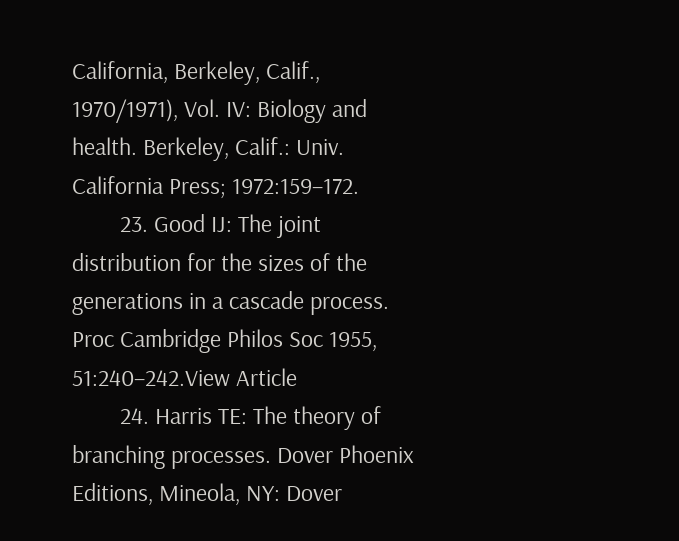California, Berkeley, Calif., 1970/1971), Vol. IV: Biology and health. Berkeley, Calif.: Univ. California Press; 1972:159–172.
        23. Good IJ: The joint distribution for the sizes of the generations in a cascade process. Proc Cambridge Philos Soc 1955, 51:240–242.View Article
        24. Harris TE: The theory of branching processes. Dover Phoenix Editions, Mineola, NY: Dover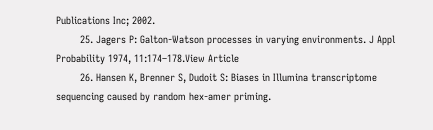Publications Inc; 2002.
        25. Jagers P: Galton-Watson processes in varying environments. J Appl Probability 1974, 11:174–178.View Article
        26. Hansen K, Brenner S, Dudoit S: Biases in Illumina transcriptome sequencing caused by random hex-amer priming.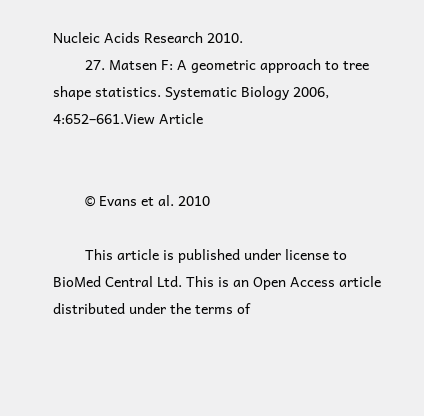Nucleic Acids Research 2010.
        27. Matsen F: A geometric approach to tree shape statistics. Systematic Biology 2006, 4:652–661.View Article


        © Evans et al. 2010

        This article is published under license to BioMed Central Ltd. This is an Open Access article distributed under the terms of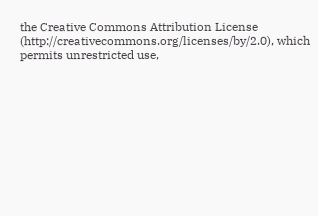the Creative Commons Attribution License (http://creativecommons.org/licenses/by/2.0), which permits unrestricted use,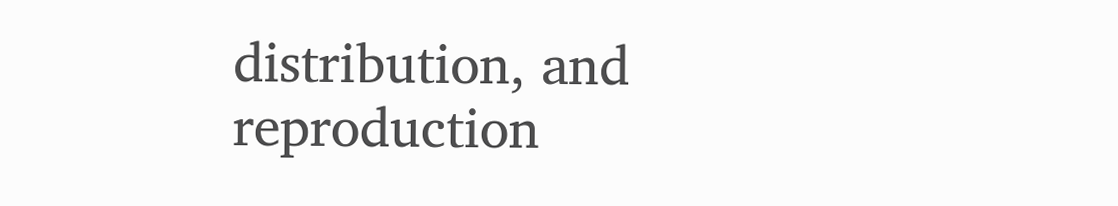distribution, and reproduction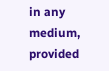in any medium, provided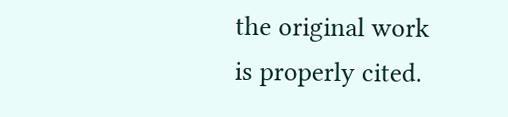the original work is properly cited.